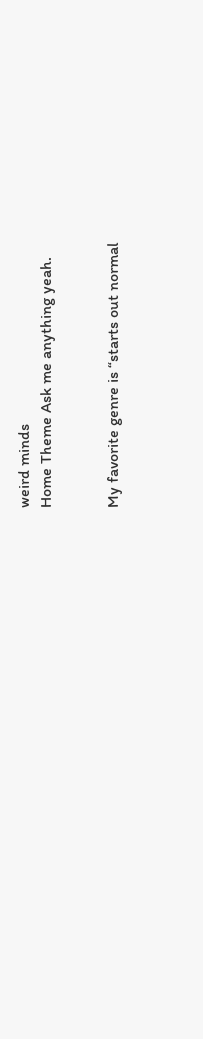weird minds
Home Theme Ask me anything yeah.


My favorite genre is “starts out normal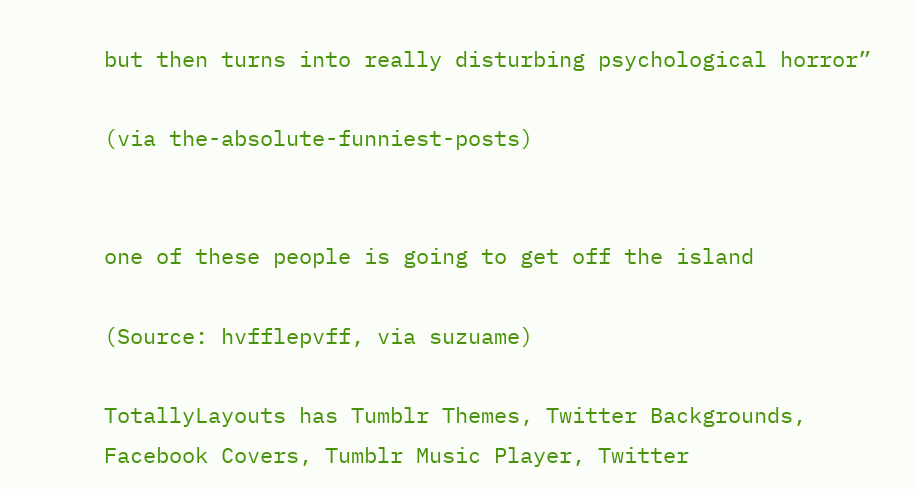but then turns into really disturbing psychological horror”

(via the-absolute-funniest-posts)


one of these people is going to get off the island

(Source: hvfflepvff, via suzuame)

TotallyLayouts has Tumblr Themes, Twitter Backgrounds, Facebook Covers, Tumblr Music Player, Twitter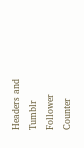Headers and Tumblr Follower Counter